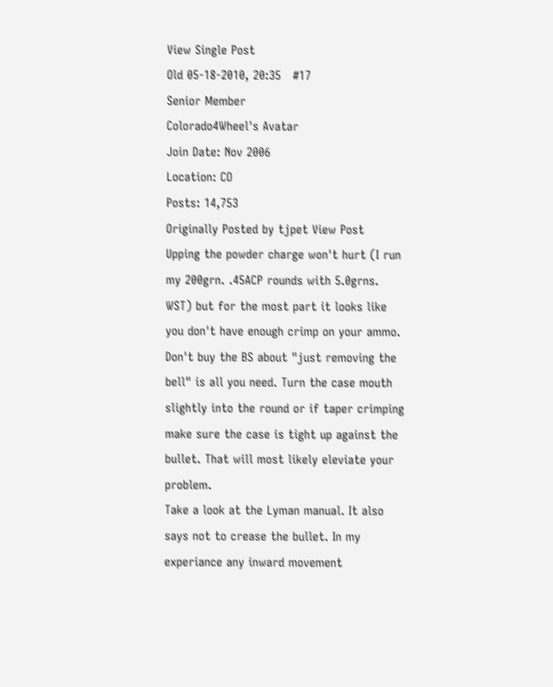View Single Post
Old 05-18-2010, 20:35   #17
Senior Member
Colorado4Wheel's Avatar
Join Date: Nov 2006
Location: CO
Posts: 14,753
Originally Posted by tjpet View Post
Upping the powder charge won't hurt (I run my 200grn. .45ACP rounds with 5.0grns. WST) but for the most part it looks like you don't have enough crimp on your ammo. Don't buy the BS about "just removing the bell" is all you need. Turn the case mouth slightly into the round or if taper crimping make sure the case is tight up against the bullet. That will most likely eleviate your problem.
Take a look at the Lyman manual. It also says not to crease the bullet. In my experiance any inward movement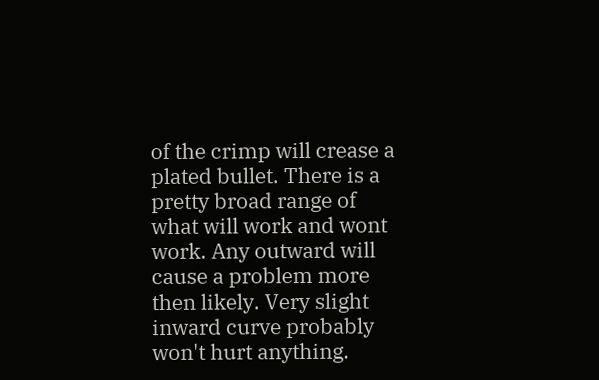of the crimp will crease a plated bullet. There is a pretty broad range of what will work and wont work. Any outward will cause a problem more then likely. Very slight inward curve probably won't hurt anything.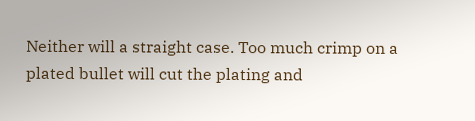Neither will a straight case. Too much crimp on a plated bullet will cut the plating and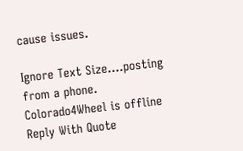cause issues.

Ignore Text Size....posting from a phone.
Colorado4Wheel is offline   Reply With Quote